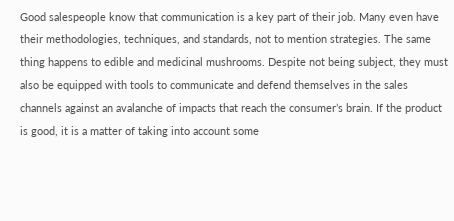Good salespeople know that communication is a key part of their job. Many even have their methodologies, techniques, and standards, not to mention strategies. The same thing happens to edible and medicinal mushrooms. Despite not being subject, they must also be equipped with tools to communicate and defend themselves in the sales channels against an avalanche of impacts that reach the consumer’s brain. If the product is good, it is a matter of taking into account some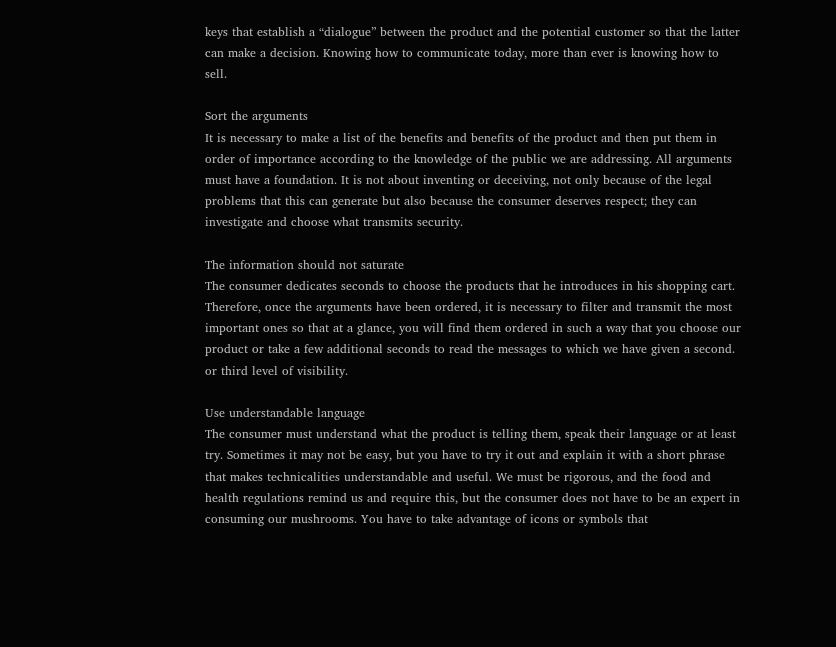keys that establish a “dialogue” between the product and the potential customer so that the latter can make a decision. Knowing how to communicate today, more than ever is knowing how to sell.

Sort the arguments
It is necessary to make a list of the benefits and benefits of the product and then put them in order of importance according to the knowledge of the public we are addressing. All arguments must have a foundation. It is not about inventing or deceiving, not only because of the legal problems that this can generate but also because the consumer deserves respect; they can investigate and choose what transmits security.

The information should not saturate
The consumer dedicates seconds to choose the products that he introduces in his shopping cart. Therefore, once the arguments have been ordered, it is necessary to filter and transmit the most important ones so that at a glance, you will find them ordered in such a way that you choose our product or take a few additional seconds to read the messages to which we have given a second. or third level of visibility.

Use understandable language
The consumer must understand what the product is telling them, speak their language or at least try. Sometimes it may not be easy, but you have to try it out and explain it with a short phrase that makes technicalities understandable and useful. We must be rigorous, and the food and health regulations remind us and require this, but the consumer does not have to be an expert in consuming our mushrooms. You have to take advantage of icons or symbols that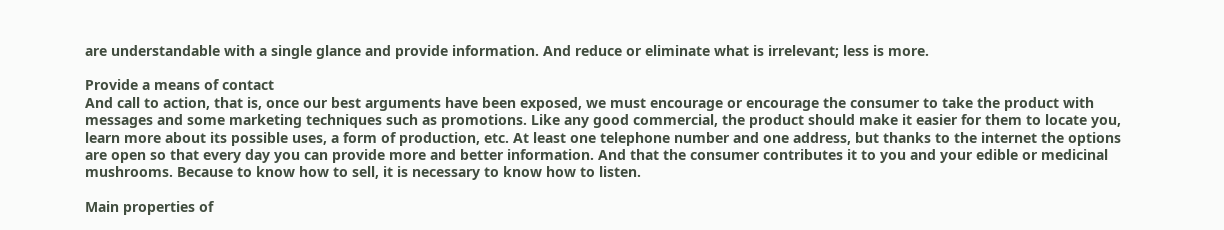are understandable with a single glance and provide information. And reduce or eliminate what is irrelevant; less is more.

Provide a means of contact
And call to action, that is, once our best arguments have been exposed, we must encourage or encourage the consumer to take the product with messages and some marketing techniques such as promotions. Like any good commercial, the product should make it easier for them to locate you, learn more about its possible uses, a form of production, etc. At least one telephone number and one address, but thanks to the internet the options are open so that every day you can provide more and better information. And that the consumer contributes it to you and your edible or medicinal mushrooms. Because to know how to sell, it is necessary to know how to listen.

Main properties of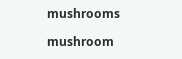mushrooms

mushroom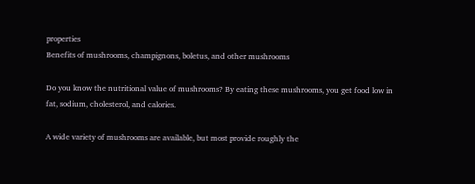properties
Benefits of mushrooms, champignons, boletus, and other mushrooms

Do you know the nutritional value of mushrooms? By eating these mushrooms, you get food low in fat, sodium, cholesterol, and calories.

A wide variety of mushrooms are available, but most provide roughly the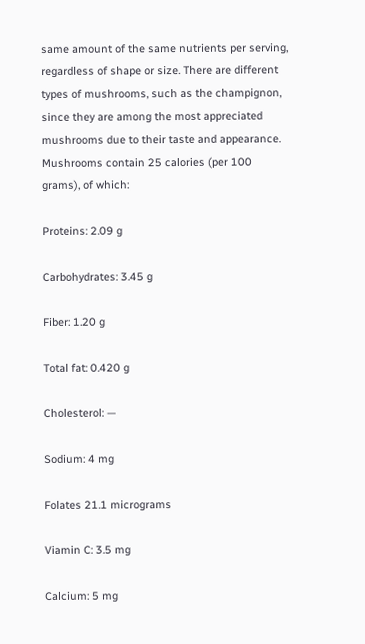same amount of the same nutrients per serving, regardless of shape or size. There are different types of mushrooms, such as the champignon, since they are among the most appreciated mushrooms due to their taste and appearance. Mushrooms contain 25 calories (per 100 grams), of which:

Proteins: 2.09 g

Carbohydrates: 3.45 g

Fiber: 1.20 g

Total fat: 0.420 g

Cholesterol: —

Sodium: 4 mg

Folates 21.1 micrograms

Viamin C: 3.5 mg

Calcium: 5 mg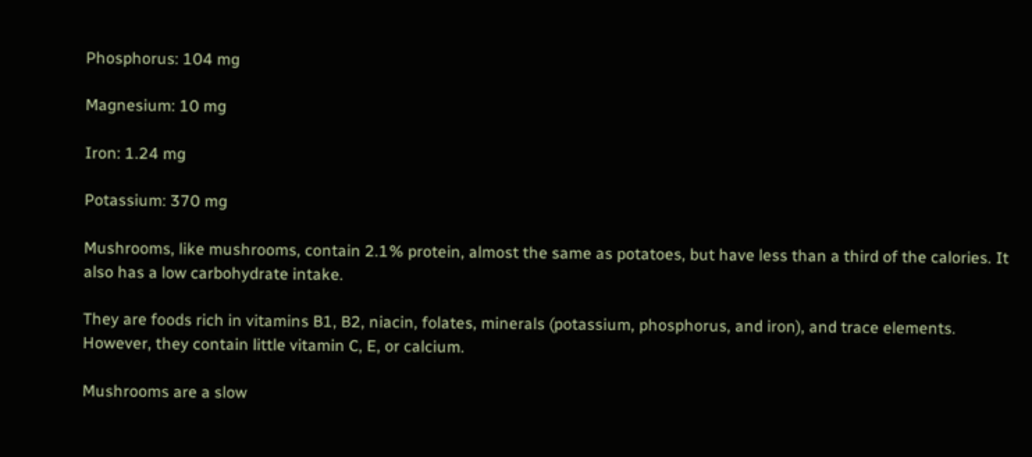Phosphorus: 104 mg

Magnesium: 10 mg

Iron: 1.24 mg

Potassium: 370 mg

Mushrooms, like mushrooms, contain 2.1% protein, almost the same as potatoes, but have less than a third of the calories. It also has a low carbohydrate intake.

They are foods rich in vitamins B1, B2, niacin, folates, minerals (potassium, phosphorus, and iron), and trace elements. However, they contain little vitamin C, E, or calcium.

Mushrooms are a slow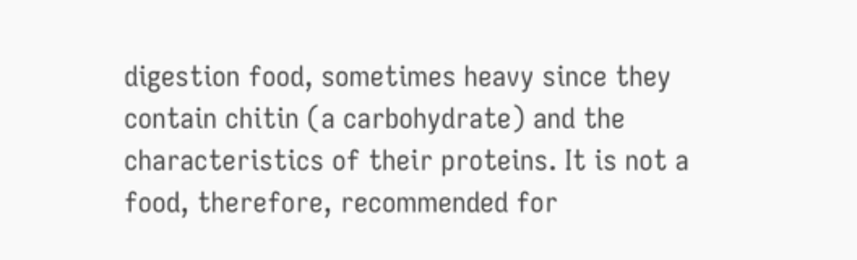digestion food, sometimes heavy since they contain chitin (a carbohydrate) and the characteristics of their proteins. It is not a food, therefore, recommended for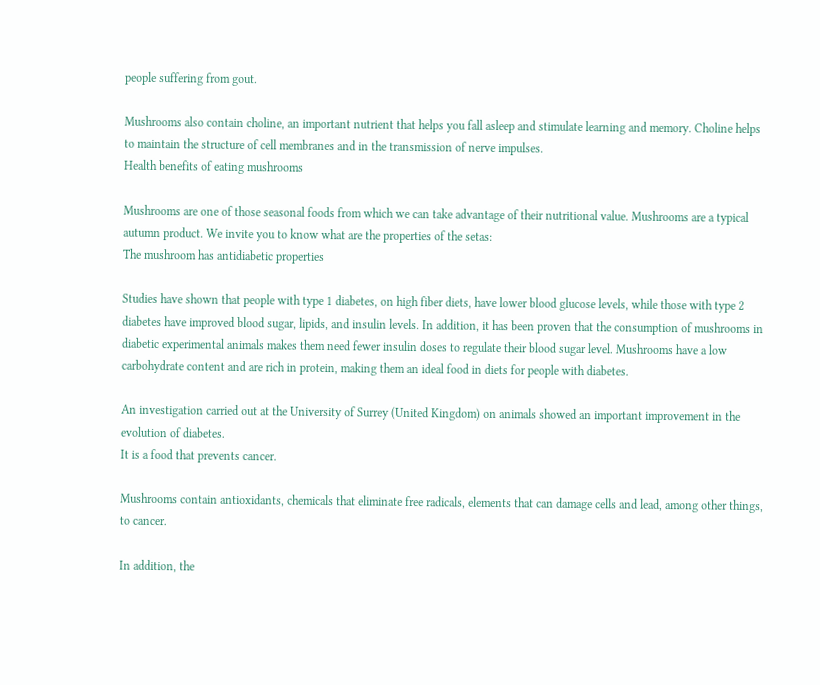people suffering from gout.

Mushrooms also contain choline, an important nutrient that helps you fall asleep and stimulate learning and memory. Choline helps to maintain the structure of cell membranes and in the transmission of nerve impulses.
Health benefits of eating mushrooms

Mushrooms are one of those seasonal foods from which we can take advantage of their nutritional value. Mushrooms are a typical autumn product. We invite you to know what are the properties of the setas:
The mushroom has antidiabetic properties

Studies have shown that people with type 1 diabetes, on high fiber diets, have lower blood glucose levels, while those with type 2 diabetes have improved blood sugar, lipids, and insulin levels. In addition, it has been proven that the consumption of mushrooms in diabetic experimental animals makes them need fewer insulin doses to regulate their blood sugar level. Mushrooms have a low carbohydrate content and are rich in protein, making them an ideal food in diets for people with diabetes.

An investigation carried out at the University of Surrey (United Kingdom) on animals showed an important improvement in the evolution of diabetes.
It is a food that prevents cancer.

Mushrooms contain antioxidants, chemicals that eliminate free radicals, elements that can damage cells and lead, among other things, to cancer.

In addition, the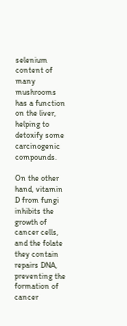selenium content of many mushrooms has a function on the liver, helping to detoxify some carcinogenic compounds.

On the other hand, vitamin D from fungi inhibits the growth of cancer cells, and the folate they contain repairs DNA, preventing the formation of cancer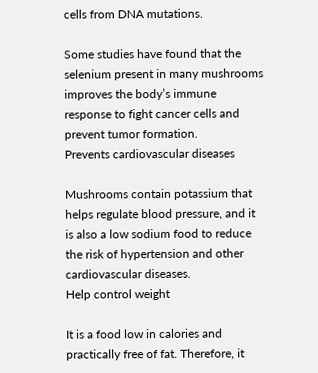cells from DNA mutations.

Some studies have found that the selenium present in many mushrooms improves the body’s immune response to fight cancer cells and prevent tumor formation.
Prevents cardiovascular diseases

Mushrooms contain potassium that helps regulate blood pressure, and it is also a low sodium food to reduce the risk of hypertension and other cardiovascular diseases.
Help control weight

It is a food low in calories and practically free of fat. Therefore, it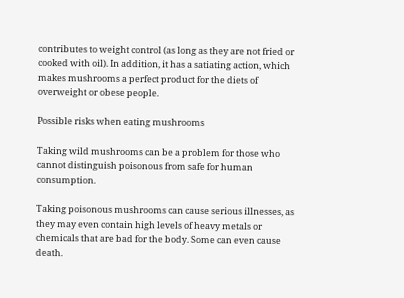contributes to weight control (as long as they are not fried or cooked with oil). In addition, it has a satiating action, which makes mushrooms a perfect product for the diets of overweight or obese people.

Possible risks when eating mushrooms

Taking wild mushrooms can be a problem for those who cannot distinguish poisonous from safe for human consumption.

Taking poisonous mushrooms can cause serious illnesses, as they may even contain high levels of heavy metals or chemicals that are bad for the body. Some can even cause death.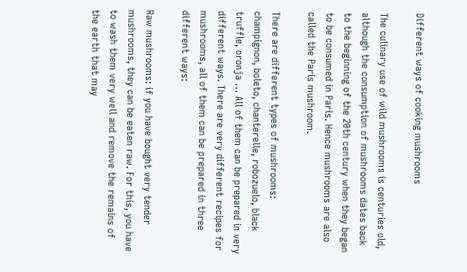Different ways of cooking mushrooms

The culinary use of wild mushrooms is centuries old, although the consumption of mushrooms dates back to the beginning of the 20th century when they began to be consumed in Paris. Hence mushrooms are also called the Paris mushroom.

There are different types of mushrooms: champignon, boleto, chanterelle, robozuelo, black truffle, oronja … All of them can be prepared in very different ways. There are very different recipes for mushrooms, all of them can be prepared in three different ways:

Raw mushrooms: if you have bought very tender mushrooms, they can be eaten raw. For this, you have to wash them very well and remove the remains of the earth that may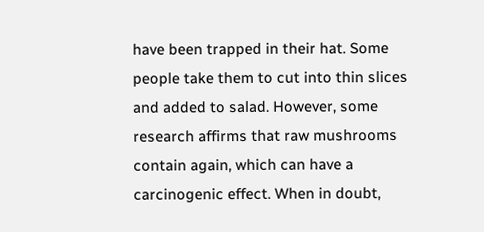have been trapped in their hat. Some people take them to cut into thin slices and added to salad. However, some research affirms that raw mushrooms contain again, which can have a carcinogenic effect. When in doubt,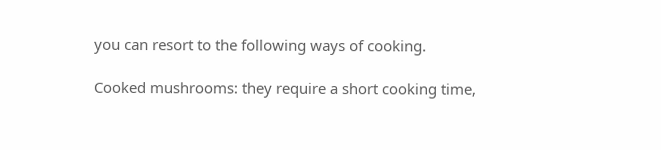you can resort to the following ways of cooking.

Cooked mushrooms: they require a short cooking time,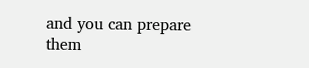and you can prepare them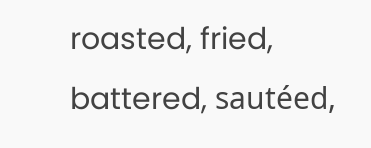roasted, fried, battered, sautéed,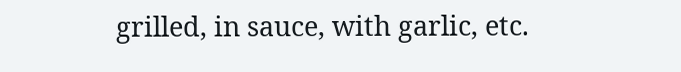grilled, in sauce, with garlic, etc.